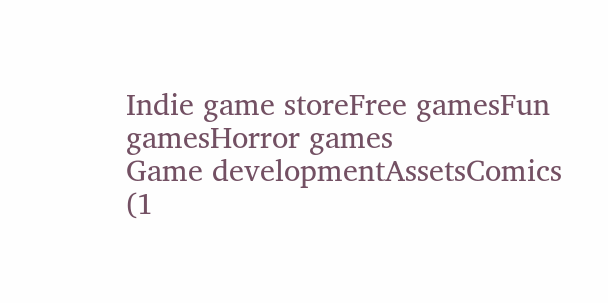Indie game storeFree gamesFun gamesHorror games
Game developmentAssetsComics
(1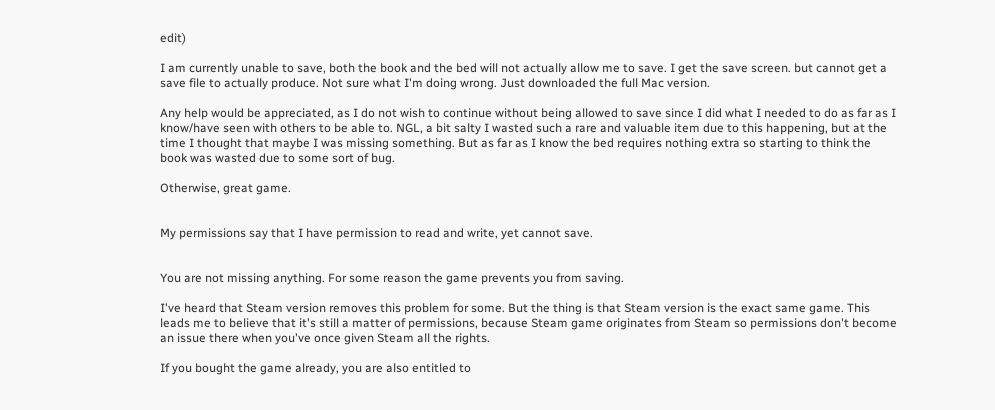edit)

I am currently unable to save, both the book and the bed will not actually allow me to save. I get the save screen. but cannot get a save file to actually produce. Not sure what I'm doing wrong. Just downloaded the full Mac version.

Any help would be appreciated, as I do not wish to continue without being allowed to save since I did what I needed to do as far as I know/have seen with others to be able to. NGL, a bit salty I wasted such a rare and valuable item due to this happening, but at the time I thought that maybe I was missing something. But as far as I know the bed requires nothing extra so starting to think the book was wasted due to some sort of bug.

Otherwise, great game.


My permissions say that I have permission to read and write, yet cannot save.


You are not missing anything. For some reason the game prevents you from saving.

I've heard that Steam version removes this problem for some. But the thing is that Steam version is the exact same game. This leads me to believe that it's still a matter of permissions, because Steam game originates from Steam so permissions don't become an issue there when you've once given Steam all the rights.

If you bought the game already, you are also entitled to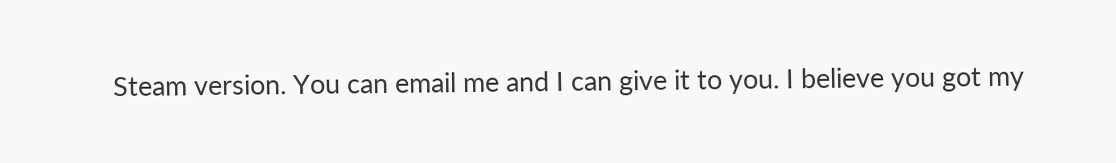Steam version. You can email me and I can give it to you. I believe you got my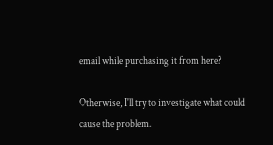email while purchasing it from here?

Otherwise, I'll try to investigate what could cause the problem.